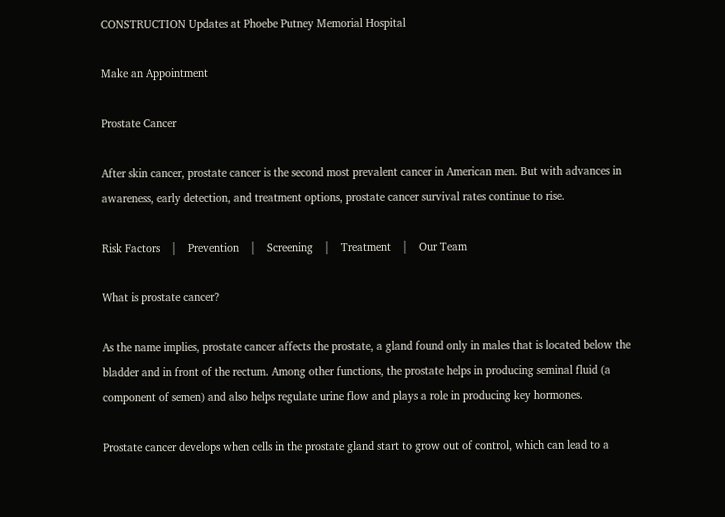CONSTRUCTION Updates at Phoebe Putney Memorial Hospital

Make an Appointment

Prostate Cancer

After skin cancer, prostate cancer is the second most prevalent cancer in American men. But with advances in awareness, early detection, and treatment options, prostate cancer survival rates continue to rise.

Risk Factors    |    Prevention    |    Screening    |    Treatment    |    Our Team

What is prostate cancer?

As the name implies, prostate cancer affects the prostate, a gland found only in males that is located below the bladder and in front of the rectum. Among other functions, the prostate helps in producing seminal fluid (a component of semen) and also helps regulate urine flow and plays a role in producing key hormones.

Prostate cancer develops when cells in the prostate gland start to grow out of control, which can lead to a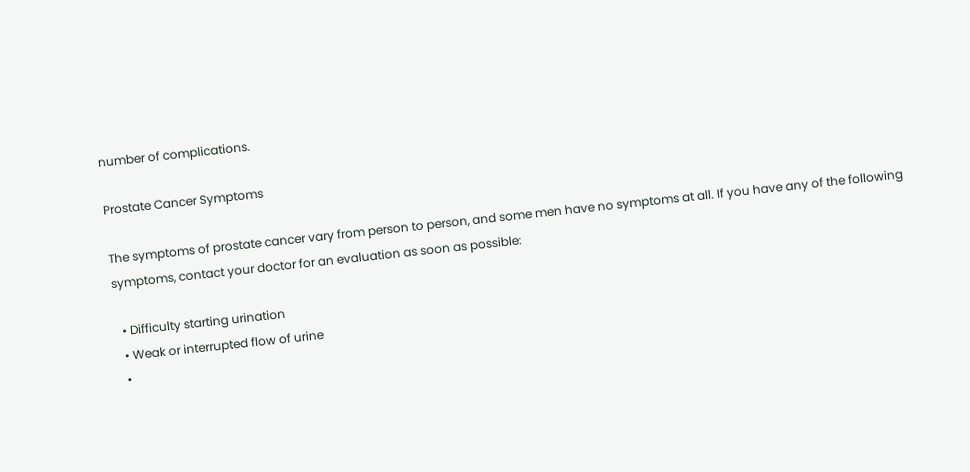number of complications.

Prostate Cancer Symptoms

The symptoms of prostate cancer vary from person to person, and some men have no symptoms at all. If you have any of the following symptoms, contact your doctor for an evaluation as soon as possible:

  • Difficulty starting urination
  • Weak or interrupted flow of urine
  •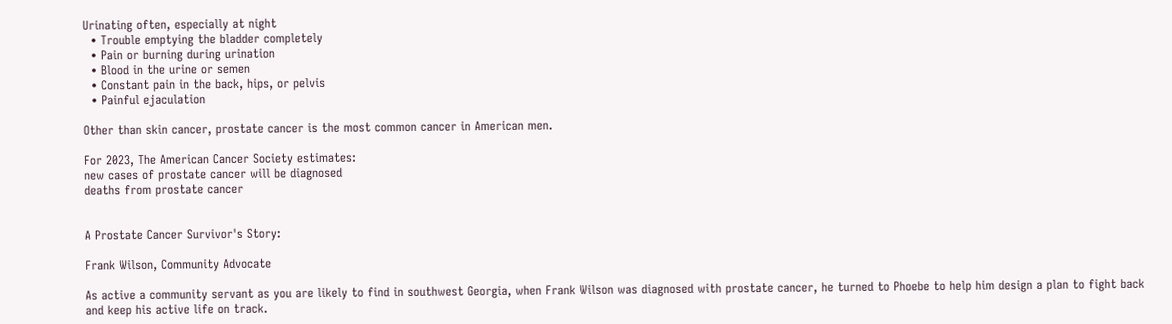Urinating often, especially at night
  • Trouble emptying the bladder completely
  • Pain or burning during urination
  • Blood in the urine or semen
  • Constant pain in the back, hips, or pelvis
  • Painful ejaculation

Other than skin cancer, prostate cancer is the most common cancer in American men.

For 2023, The American Cancer Society estimates:
new cases of prostate cancer will be diagnosed
deaths from prostate cancer


A Prostate Cancer Survivor's Story:

Frank Wilson, Community Advocate

As active a community servant as you are likely to find in southwest Georgia, when Frank Wilson was diagnosed with prostate cancer, he turned to Phoebe to help him design a plan to fight back and keep his active life on track.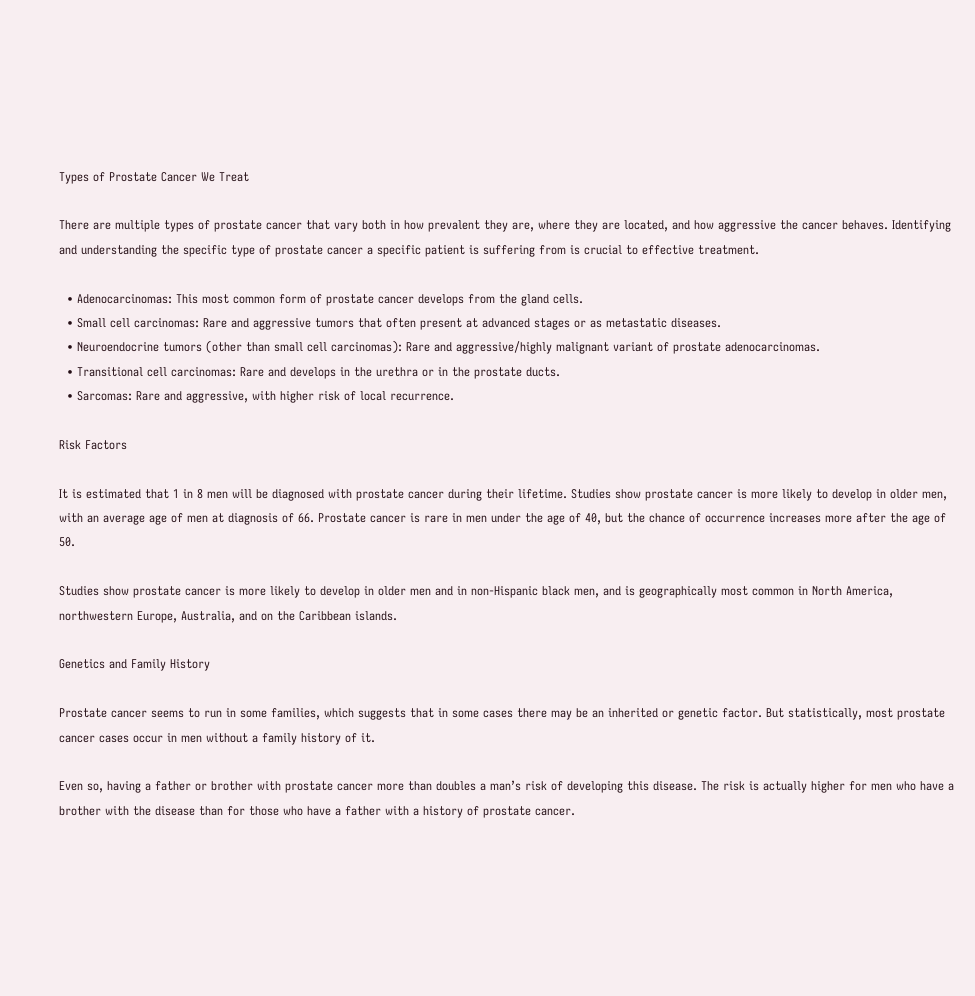Types of Prostate Cancer We Treat

There are multiple types of prostate cancer that vary both in how prevalent they are, where they are located, and how aggressive the cancer behaves. Identifying and understanding the specific type of prostate cancer a specific patient is suffering from is crucial to effective treatment.

  • Adenocarcinomas: This most common form of prostate cancer develops from the gland cells.
  • Small cell carcinomas: Rare and aggressive tumors that often present at advanced stages or as metastatic diseases.
  • Neuroendocrine tumors (other than small cell carcinomas): Rare and aggressive/highly malignant variant of prostate adenocarcinomas.
  • Transitional cell carcinomas: Rare and develops in the urethra or in the prostate ducts.
  • Sarcomas: Rare and aggressive, with higher risk of local recurrence.

Risk Factors

It is estimated that 1 in 8 men will be diagnosed with prostate cancer during their lifetime. Studies show prostate cancer is more likely to develop in older men, with an average age of men at diagnosis of 66. Prostate cancer is rare in men under the age of 40, but the chance of occurrence increases more after the age of 50.

Studies show prostate cancer is more likely to develop in older men and in non-Hispanic black men, and is geographically most common in North America, northwestern Europe, Australia, and on the Caribbean islands.

Genetics and Family History

Prostate cancer seems to run in some families, which suggests that in some cases there may be an inherited or genetic factor. But statistically, most prostate cancer cases occur in men without a family history of it.

Even so, having a father or brother with prostate cancer more than doubles a man’s risk of developing this disease. The risk is actually higher for men who have a brother with the disease than for those who have a father with a history of prostate cancer.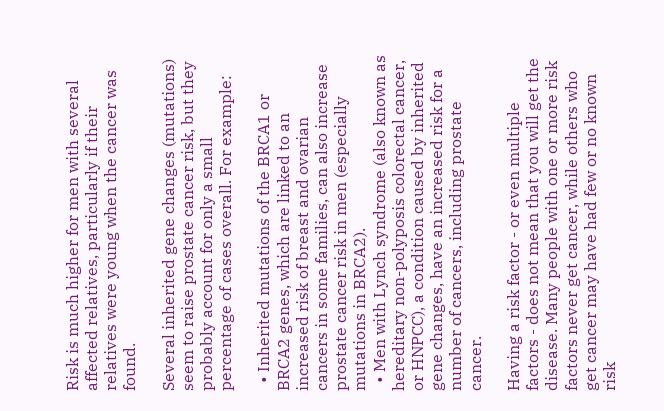Risk is much higher for men with several affected relatives, particularly if their relatives were young when the cancer was found.

Several inherited gene changes (mutations) seem to raise prostate cancer risk, but they probably account for only a small percentage of cases overall. For example:

  • Inherited mutations of the BRCA1 or BRCA2 genes, which are linked to an increased risk of breast and ovarian cancers in some families, can also increase prostate cancer risk in men (especially mutations in BRCA2).
  • Men with Lynch syndrome (also known as hereditary non-polyposis colorectal cancer, or HNPCC), a condition caused by inherited gene changes, have an increased risk for a number of cancers, including prostate cancer.

Having a risk factor - or even multiple factors - does not mean that you will get the disease. Many people with one or more risk factors never get cancer, while others who get cancer may have had few or no known risk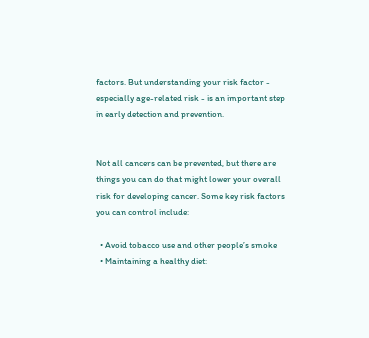factors. But understanding your risk factor - especially age-related risk - is an important step in early detection and prevention.


Not all cancers can be prevented, but there are things you can do that might lower your overall risk for developing cancer. Some key risk factors you can control include:

  • Avoid tobacco use and other people’s smoke
  • Maintaining a healthy diet: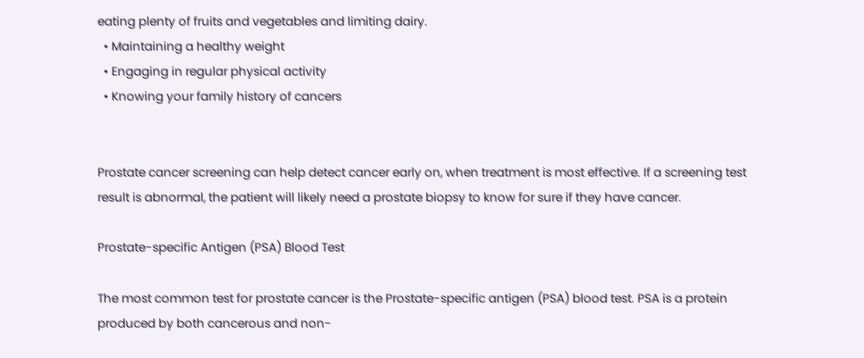eating plenty of fruits and vegetables and limiting dairy.
  • Maintaining a healthy weight
  • Engaging in regular physical activity
  • Knowing your family history of cancers


Prostate cancer screening can help detect cancer early on, when treatment is most effective. If a screening test result is abnormal, the patient will likely need a prostate biopsy to know for sure if they have cancer.

Prostate-specific Antigen (PSA) Blood Test

The most common test for prostate cancer is the Prostate-specific antigen (PSA) blood test. PSA is a protein produced by both cancerous and non-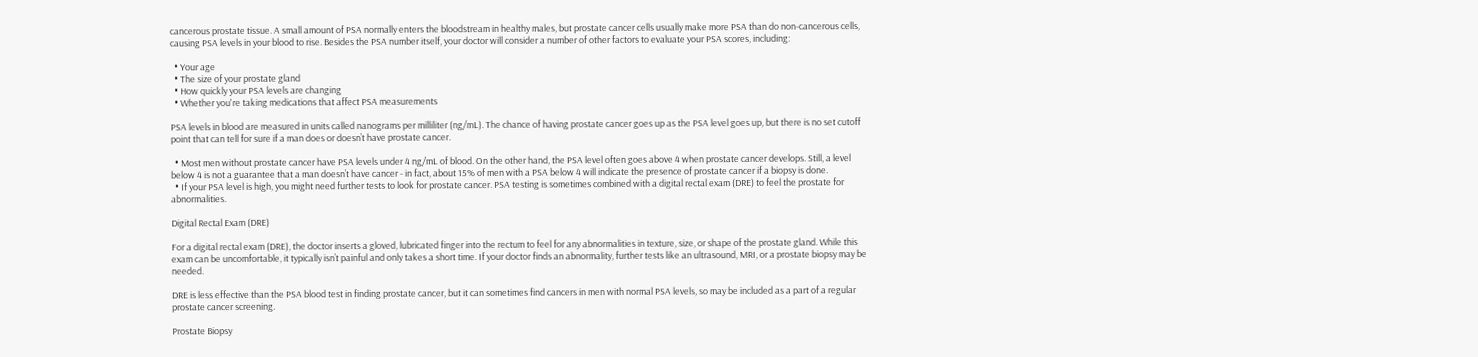cancerous prostate tissue. A small amount of PSA normally enters the bloodstream in healthy males, but prostate cancer cells usually make more PSA than do non-cancerous cells, causing PSA levels in your blood to rise. Besides the PSA number itself, your doctor will consider a number of other factors to evaluate your PSA scores, including:

  • Your age
  • The size of your prostate gland
  • How quickly your PSA levels are changing
  • Whether you're taking medications that affect PSA measurements

PSA levels in blood are measured in units called nanograms per milliliter (ng/mL). The chance of having prostate cancer goes up as the PSA level goes up, but there is no set cutoff point that can tell for sure if a man does or doesn’t have prostate cancer.

  • Most men without prostate cancer have PSA levels under 4 ng/mL of blood. On the other hand, the PSA level often goes above 4 when prostate cancer develops. Still, a level below 4 is not a guarantee that a man doesn’t have cancer - in fact, about 15% of men with a PSA below 4 will indicate the presence of prostate cancer if a biopsy is done.
  • If your PSA level is high, you might need further tests to look for prostate cancer. PSA testing is sometimes combined with a digital rectal exam (DRE) to feel the prostate for abnormalities.

Digital Rectal Exam (DRE)

For a digital rectal exam (DRE), the doctor inserts a gloved, lubricated finger into the rectum to feel for any abnormalities in texture, size, or shape of the prostate gland. While this exam can be uncomfortable, it typically isn’t painful and only takes a short time. If your doctor finds an abnormality, further tests like an ultrasound, MRI, or a prostate biopsy may be needed.

DRE is less effective than the PSA blood test in finding prostate cancer, but it can sometimes find cancers in men with normal PSA levels, so may be included as a part of a regular prostate cancer screening.

Prostate Biopsy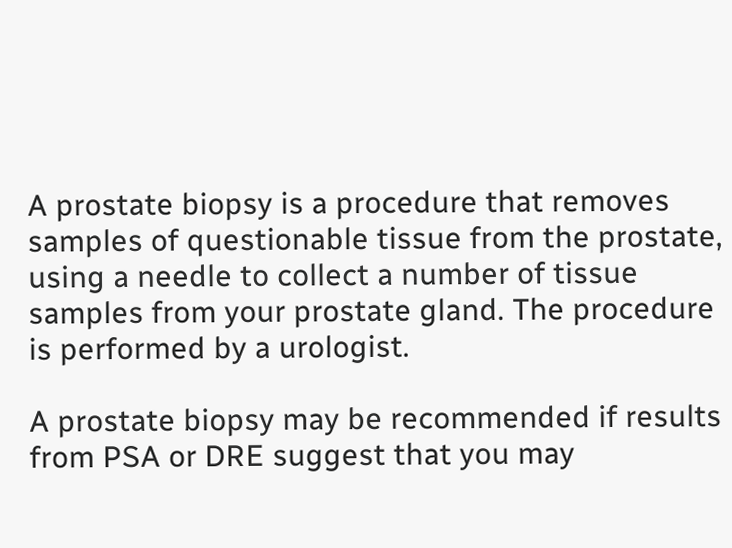A prostate biopsy is a procedure that removes samples of questionable tissue from the prostate, using a needle to collect a number of tissue samples from your prostate gland. The procedure is performed by a urologist.

A prostate biopsy may be recommended if results from PSA or DRE suggest that you may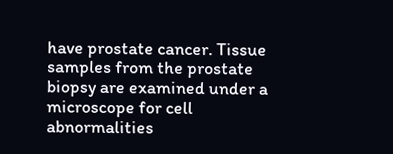have prostate cancer. Tissue samples from the prostate biopsy are examined under a microscope for cell abnormalities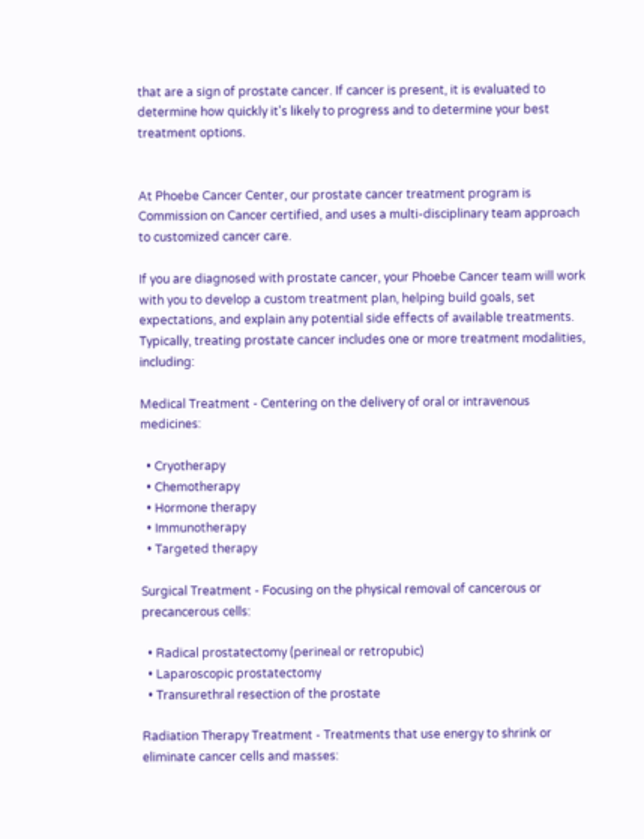that are a sign of prostate cancer. If cancer is present, it is evaluated to determine how quickly it's likely to progress and to determine your best treatment options.


At Phoebe Cancer Center, our prostate cancer treatment program is Commission on Cancer certified, and uses a multi-disciplinary team approach to customized cancer care.

If you are diagnosed with prostate cancer, your Phoebe Cancer team will work with you to develop a custom treatment plan, helping build goals, set expectations, and explain any potential side effects of available treatments. Typically, treating prostate cancer includes one or more treatment modalities, including:

Medical Treatment - Centering on the delivery of oral or intravenous medicines:

  • Cryotherapy
  • Chemotherapy
  • Hormone therapy
  • Immunotherapy
  • Targeted therapy

Surgical Treatment - Focusing on the physical removal of cancerous or precancerous cells:

  • Radical prostatectomy (perineal or retropubic)
  • Laparoscopic prostatectomy
  • Transurethral resection of the prostate

Radiation Therapy Treatment - Treatments that use energy to shrink or eliminate cancer cells and masses: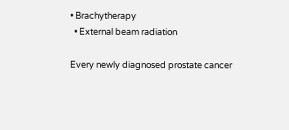• Brachytherapy
  • External beam radiation

Every newly diagnosed prostate cancer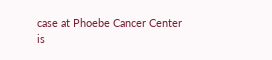case at Phoebe Cancer Center is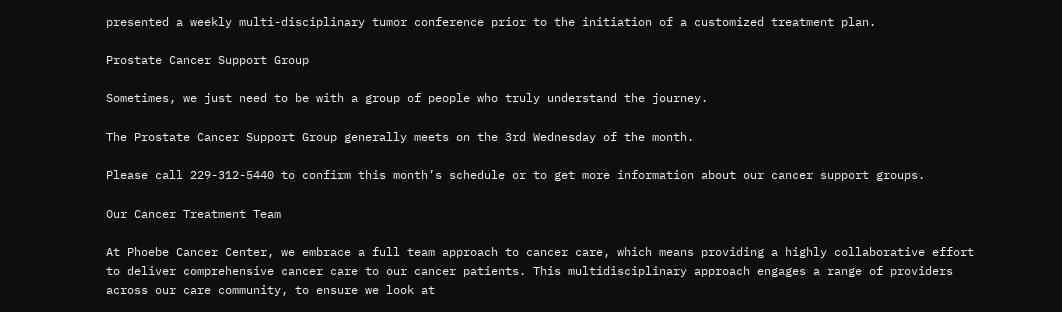presented a weekly multi-disciplinary tumor conference prior to the initiation of a customized treatment plan.

Prostate Cancer Support Group

Sometimes, we just need to be with a group of people who truly understand the journey.

The Prostate Cancer Support Group generally meets on the 3rd Wednesday of the month.

Please call 229-312-5440 to confirm this month’s schedule or to get more information about our cancer support groups.

Our Cancer Treatment Team

At Phoebe Cancer Center, we embrace a full team approach to cancer care, which means providing a highly collaborative effort to deliver comprehensive cancer care to our cancer patients. This multidisciplinary approach engages a range of providers across our care community, to ensure we look at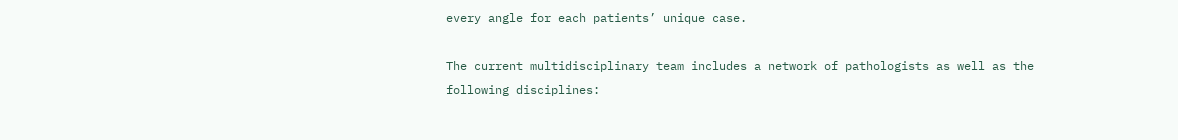every angle for each patients’ unique case.

The current multidisciplinary team includes a network of pathologists as well as the following disciplines: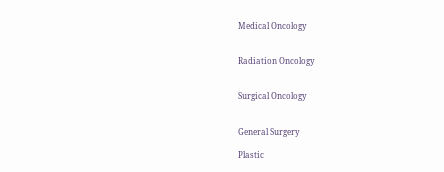Medical Oncology


Radiation Oncology


Surgical Oncology


General Surgery

Plastic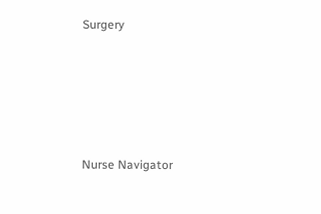Surgery






Nurse Navigator